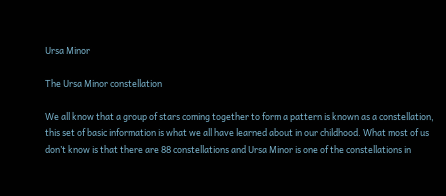Ursa Minor

The Ursa Minor constellation

We all know that a group of stars coming together to form a pattern is known as a constellation, this set of basic information is what we all have learned about in our childhood. What most of us don’t know is that there are 88 constellations and Ursa Minor is one of the constellations in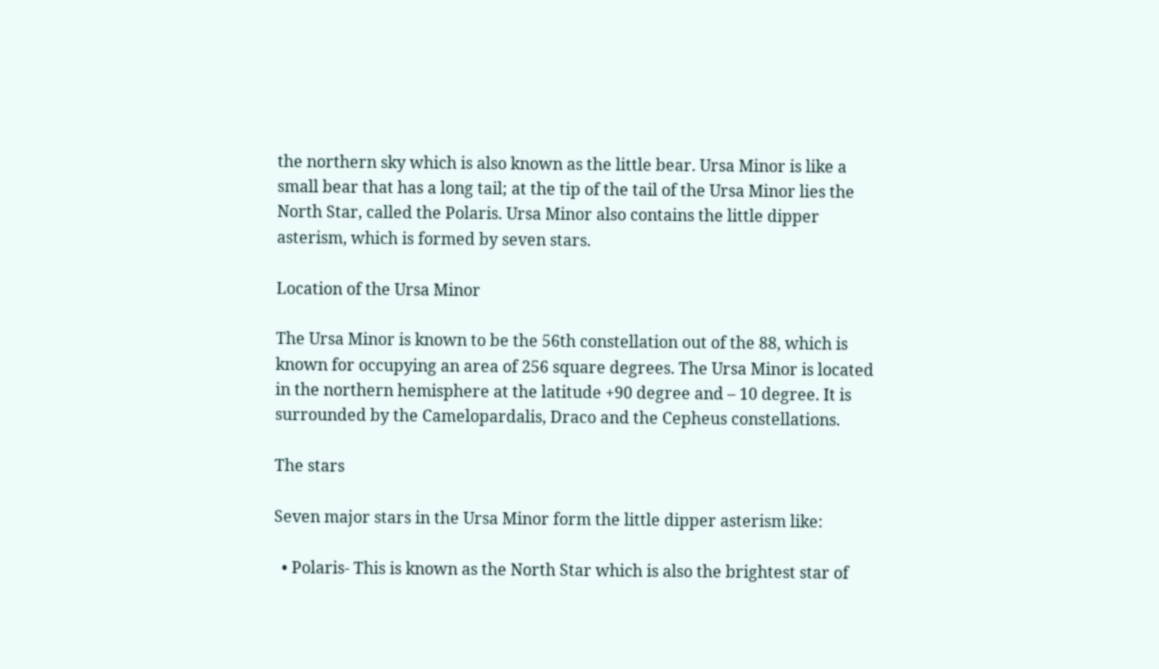the northern sky which is also known as the little bear. Ursa Minor is like a small bear that has a long tail; at the tip of the tail of the Ursa Minor lies the North Star, called the Polaris. Ursa Minor also contains the little dipper asterism, which is formed by seven stars.

Location of the Ursa Minor

The Ursa Minor is known to be the 56th constellation out of the 88, which is known for occupying an area of 256 square degrees. The Ursa Minor is located in the northern hemisphere at the latitude +90 degree and – 10 degree. It is surrounded by the Camelopardalis, Draco and the Cepheus constellations.

The stars

Seven major stars in the Ursa Minor form the little dipper asterism like:

  • Polaris- This is known as the North Star which is also the brightest star of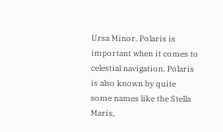Ursa Minor. Polaris is important when it comes to celestial navigation. Polaris is also known by quite some names like the Stella Maris,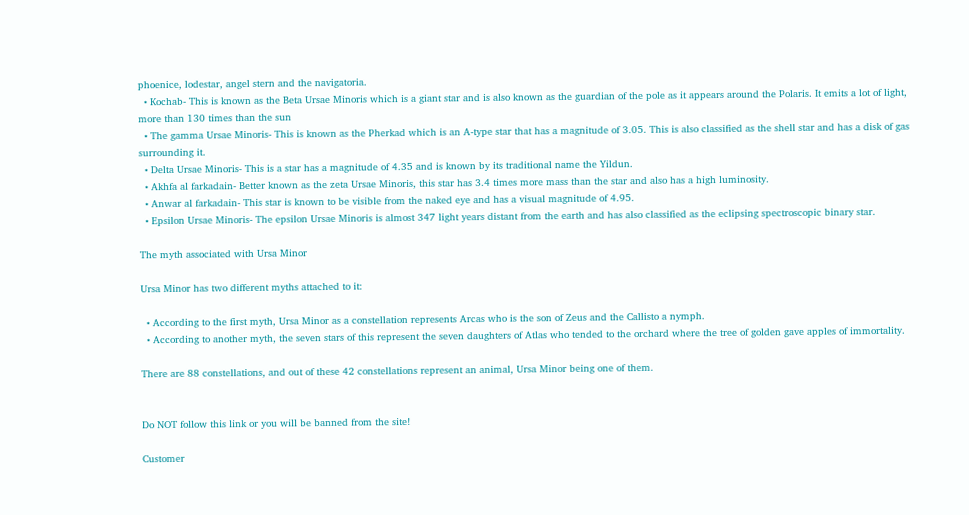phoenice, lodestar, angel stern and the navigatoria.
  • Kochab- This is known as the Beta Ursae Minoris which is a giant star and is also known as the guardian of the pole as it appears around the Polaris. It emits a lot of light, more than 130 times than the sun
  • The gamma Ursae Minoris- This is known as the Pherkad which is an A-type star that has a magnitude of 3.05. This is also classified as the shell star and has a disk of gas surrounding it.
  • Delta Ursae Minoris- This is a star has a magnitude of 4.35 and is known by its traditional name the Yildun.
  • Akhfa al farkadain- Better known as the zeta Ursae Minoris, this star has 3.4 times more mass than the star and also has a high luminosity.
  • Anwar al farkadain- This star is known to be visible from the naked eye and has a visual magnitude of 4.95.
  • Epsilon Ursae Minoris- The epsilon Ursae Minoris is almost 347 light years distant from the earth and has also classified as the eclipsing spectroscopic binary star.

The myth associated with Ursa Minor

Ursa Minor has two different myths attached to it:

  • According to the first myth, Ursa Minor as a constellation represents Arcas who is the son of Zeus and the Callisto a nymph.
  • According to another myth, the seven stars of this represent the seven daughters of Atlas who tended to the orchard where the tree of golden gave apples of immortality.

There are 88 constellations, and out of these 42 constellations represent an animal, Ursa Minor being one of them.


Do NOT follow this link or you will be banned from the site!

Customer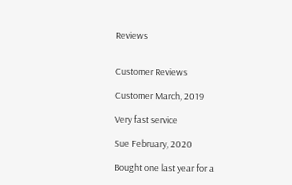Reviews


Customer Reviews

Customer March, 2019

Very fast service

Sue February, 2020

Bought one last year for a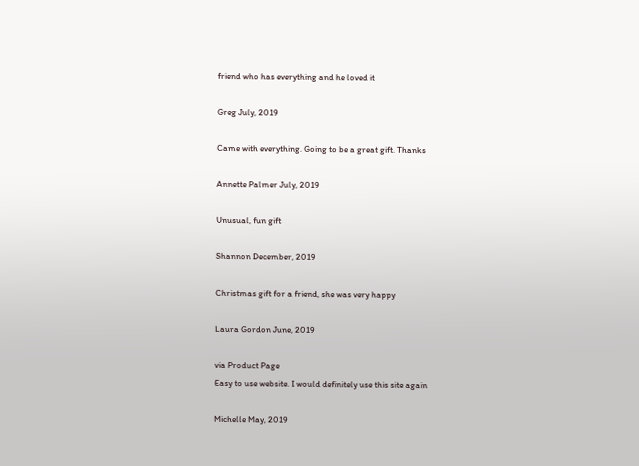friend who has everything and he loved it

Greg July, 2019

Came with everything. Going to be a great gift. Thanks

Annette Palmer July, 2019

Unusual, fun gift

Shannon December, 2019

Christmas gift for a friend, she was very happy

Laura Gordon June, 2019

via Product Page
Easy to use website. I would definitely use this site again

Michelle May, 2019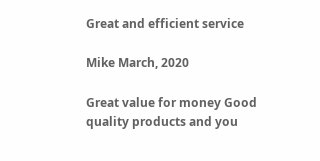Great and efficient service

Mike March, 2020

Great value for money Good quality products and you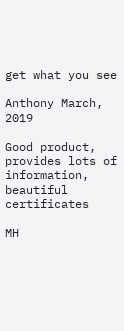get what you see

Anthony March, 2019

Good product, provides lots of information, beautiful certificates

MH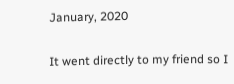January, 2020

It went directly to my friend so I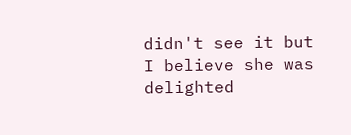didn't see it but I believe she was delighted